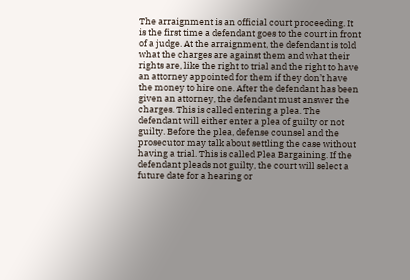The arraignment is an official court proceeding. It is the first time a defendant goes to the court in front of a judge. At the arraignment, the defendant is told what the charges are against them and what their rights are, like the right to trial and the right to have an attorney appointed for them if they don’t have the money to hire one. After the defendant has been given an attorney, the defendant must answer the charges. This is called entering a plea. The defendant will either enter a plea of guilty or not guilty. Before the plea, defense counsel and the prosecutor may talk about settling the case without having a trial. This is called Plea Bargaining. If the defendant pleads not guilty, the court will select a future date for a hearing or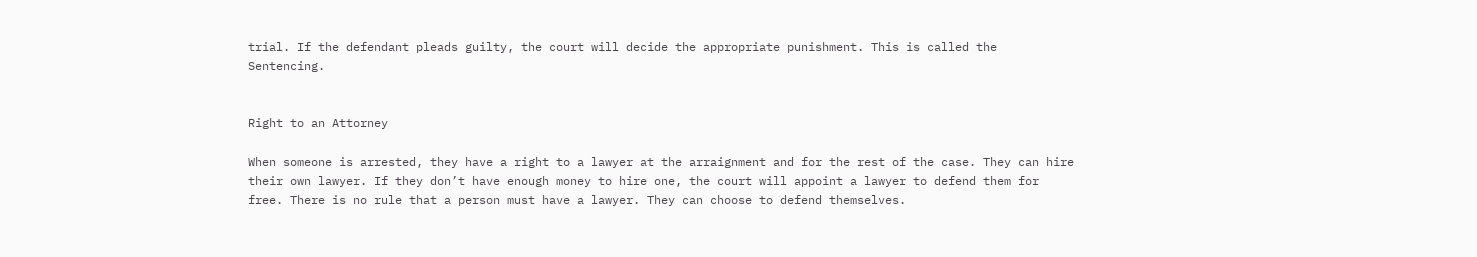trial. If the defendant pleads guilty, the court will decide the appropriate punishment. This is called the Sentencing.


Right to an Attorney

When someone is arrested, they have a right to a lawyer at the arraignment and for the rest of the case. They can hire their own lawyer. If they don’t have enough money to hire one, the court will appoint a lawyer to defend them for free. There is no rule that a person must have a lawyer. They can choose to defend themselves.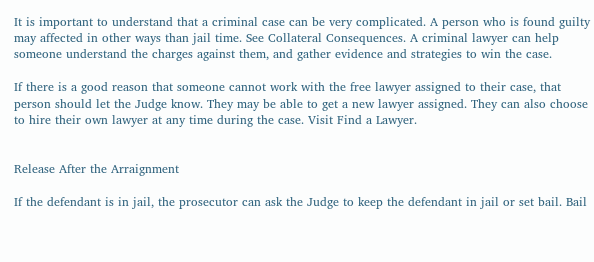It is important to understand that a criminal case can be very complicated. A person who is found guilty may affected in other ways than jail time. See Collateral Consequences. A criminal lawyer can help someone understand the charges against them, and gather evidence and strategies to win the case.

If there is a good reason that someone cannot work with the free lawyer assigned to their case, that person should let the Judge know. They may be able to get a new lawyer assigned. They can also choose to hire their own lawyer at any time during the case. Visit Find a Lawyer.


Release After the Arraignment

If the defendant is in jail, the prosecutor can ask the Judge to keep the defendant in jail or set bail. Bail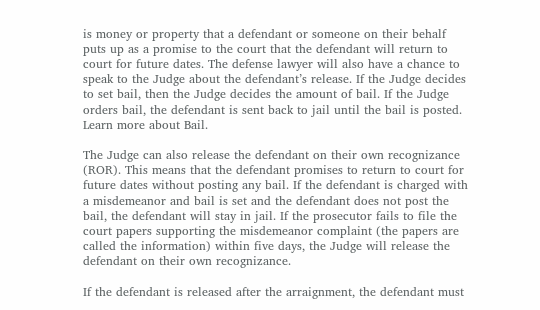is money or property that a defendant or someone on their behalf puts up as a promise to the court that the defendant will return to court for future dates. The defense lawyer will also have a chance to speak to the Judge about the defendant’s release. If the Judge decides to set bail, then the Judge decides the amount of bail. If the Judge orders bail, the defendant is sent back to jail until the bail is posted. Learn more about Bail.

The Judge can also release the defendant on their own recognizance (ROR). This means that the defendant promises to return to court for future dates without posting any bail. If the defendant is charged with a misdemeanor and bail is set and the defendant does not post the bail, the defendant will stay in jail. If the prosecutor fails to file the court papers supporting the misdemeanor complaint (the papers are called the information) within five days, the Judge will release the defendant on their own recognizance.

If the defendant is released after the arraignment, the defendant must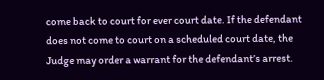come back to court for ever court date. If the defendant does not come to court on a scheduled court date, the Judge may order a warrant for the defendant’s arrest.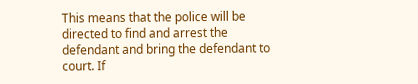This means that the police will be directed to find and arrest the defendant and bring the defendant to court. If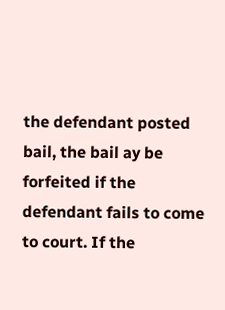the defendant posted bail, the bail ay be forfeited if the defendant fails to come to court. If the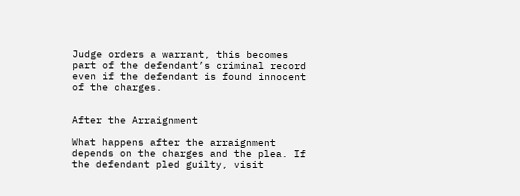Judge orders a warrant, this becomes part of the defendant’s criminal record even if the defendant is found innocent of the charges.


After the Arraignment

What happens after the arraignment depends on the charges and the plea. If the defendant pled guilty, visit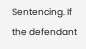Sentencing. If the defendant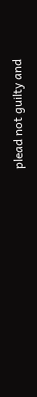plead not guilty and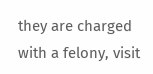they are charged with a felony, visit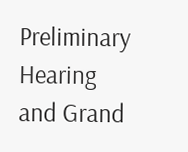Preliminary Hearing and Grand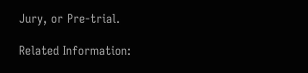Jury, or Pre-trial.

Related Information: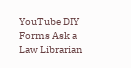YouTube DIY Forms Ask a Law Librarian